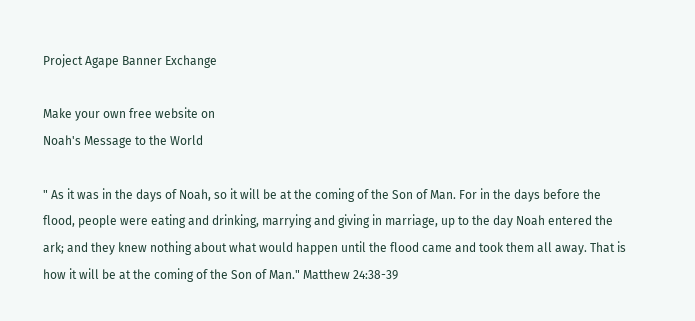Project Agape Banner Exchange

Make your own free website on
Noah's Message to the World

" As it was in the days of Noah, so it will be at the coming of the Son of Man. For in the days before the flood, people were eating and drinking, marrying and giving in marriage, up to the day Noah entered the ark; and they knew nothing about what would happen until the flood came and took them all away. That is how it will be at the coming of the Son of Man." Matthew 24:38-39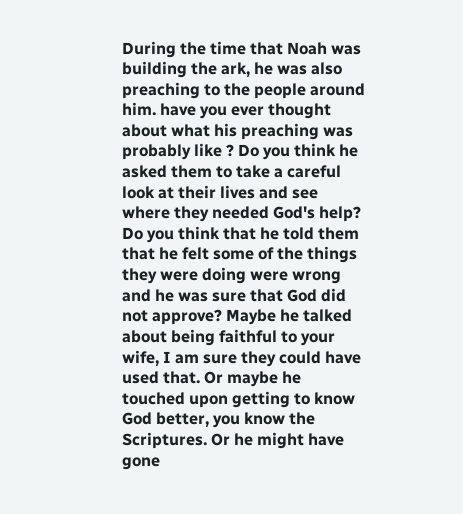During the time that Noah was building the ark, he was also preaching to the people around him. have you ever thought about what his preaching was probably like ? Do you think he asked them to take a careful look at their lives and see where they needed God's help? Do you think that he told them that he felt some of the things they were doing were wrong and he was sure that God did not approve? Maybe he talked about being faithful to your wife, I am sure they could have used that. Or maybe he touched upon getting to know God better, you know the Scriptures. Or he might have gone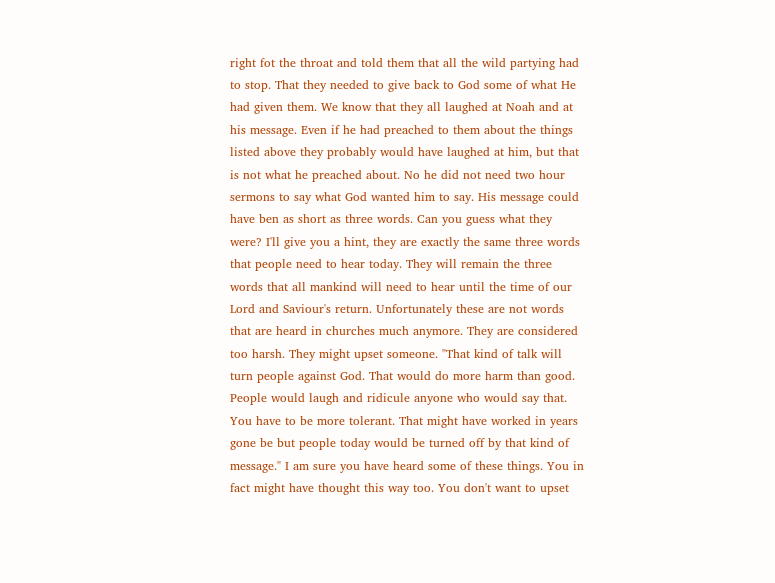right fot the throat and told them that all the wild partying had to stop. That they needed to give back to God some of what He had given them. We know that they all laughed at Noah and at his message. Even if he had preached to them about the things listed above they probably would have laughed at him, but that is not what he preached about. No he did not need two hour sermons to say what God wanted him to say. His message could have ben as short as three words. Can you guess what they were? I'll give you a hint, they are exactly the same three words that people need to hear today. They will remain the three words that all mankind will need to hear until the time of our Lord and Saviour's return. Unfortunately these are not words that are heard in churches much anymore. They are considered too harsh. They might upset someone. "That kind of talk will turn people against God. That would do more harm than good. People would laugh and ridicule anyone who would say that. You have to be more tolerant. That might have worked in years gone be but people today would be turned off by that kind of message." I am sure you have heard some of these things. You in fact might have thought this way too. You don't want to upset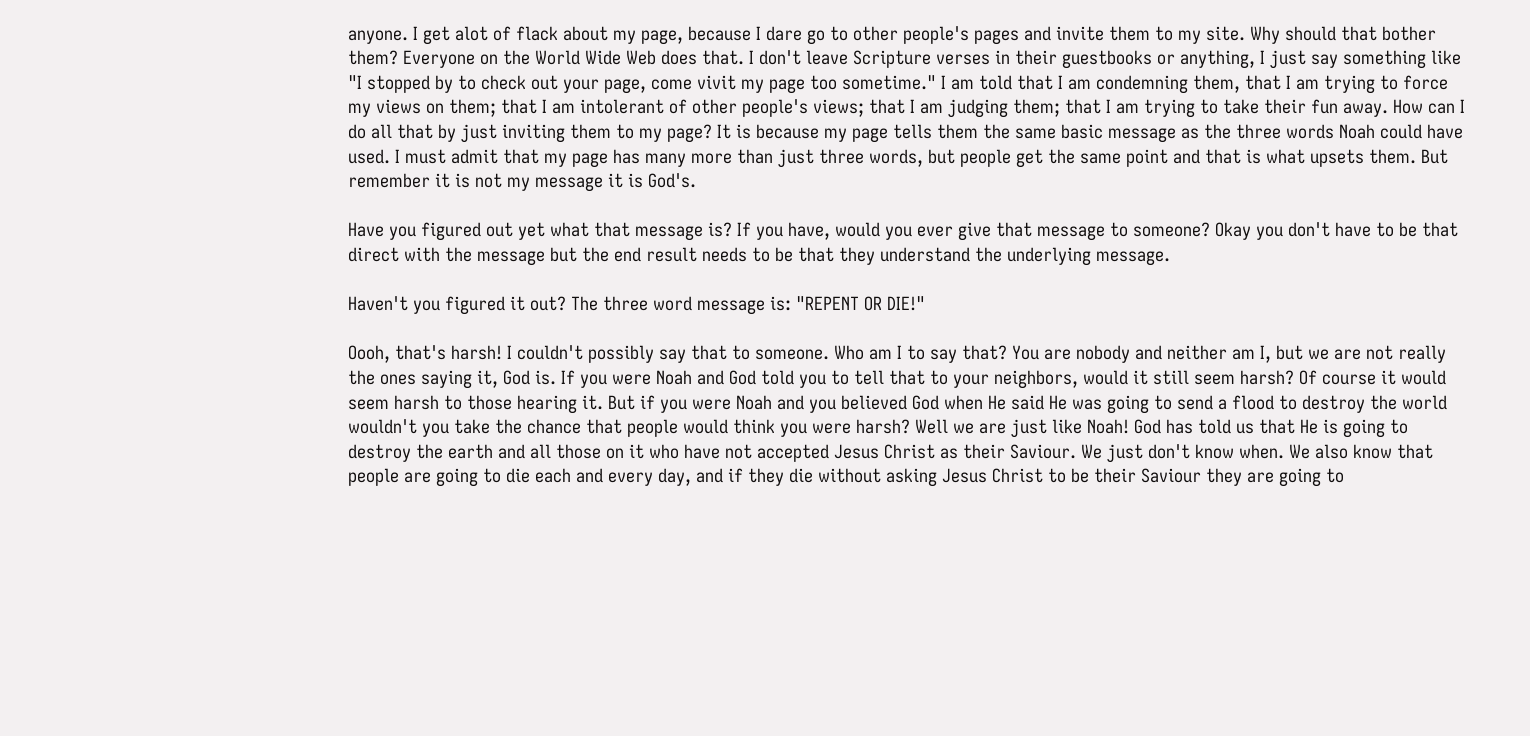anyone. I get alot of flack about my page, because I dare go to other people's pages and invite them to my site. Why should that bother them? Everyone on the World Wide Web does that. I don't leave Scripture verses in their guestbooks or anything, I just say something like "I stopped by to check out your page, come vivit my page too sometime." I am told that I am condemning them, that I am trying to force my views on them; that I am intolerant of other people's views; that I am judging them; that I am trying to take their fun away. How can I do all that by just inviting them to my page? It is because my page tells them the same basic message as the three words Noah could have used. I must admit that my page has many more than just three words, but people get the same point and that is what upsets them. But remember it is not my message it is God's.

Have you figured out yet what that message is? If you have, would you ever give that message to someone? Okay you don't have to be that direct with the message but the end result needs to be that they understand the underlying message.

Haven't you figured it out? The three word message is: "REPENT OR DIE!"

Oooh, that's harsh! I couldn't possibly say that to someone. Who am I to say that? You are nobody and neither am I, but we are not really the ones saying it, God is. If you were Noah and God told you to tell that to your neighbors, would it still seem harsh? Of course it would seem harsh to those hearing it. But if you were Noah and you believed God when He said He was going to send a flood to destroy the world wouldn't you take the chance that people would think you were harsh? Well we are just like Noah! God has told us that He is going to destroy the earth and all those on it who have not accepted Jesus Christ as their Saviour. We just don't know when. We also know that people are going to die each and every day, and if they die without asking Jesus Christ to be their Saviour they are going to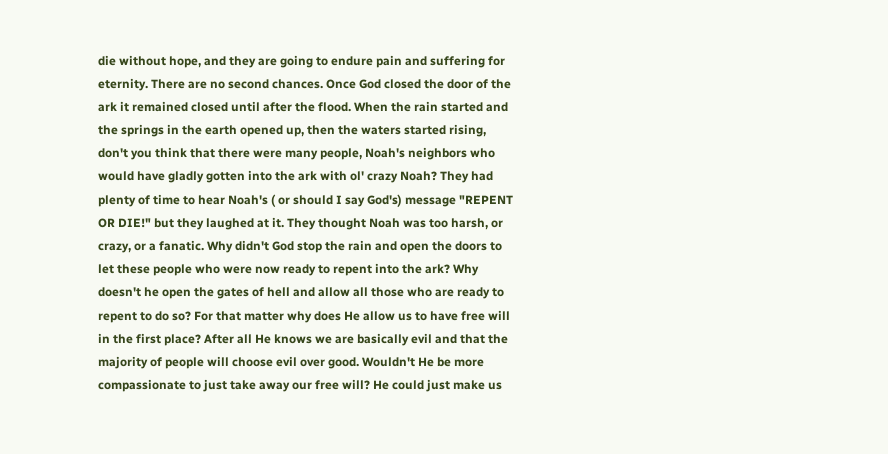die without hope, and they are going to endure pain and suffering for eternity. There are no second chances. Once God closed the door of the ark it remained closed until after the flood. When the rain started and the springs in the earth opened up, then the waters started rising, don't you think that there were many people, Noah's neighbors who would have gladly gotten into the ark with ol' crazy Noah? They had plenty of time to hear Noah's ( or should I say God's) message "REPENT OR DIE!" but they laughed at it. They thought Noah was too harsh, or crazy, or a fanatic. Why didn't God stop the rain and open the doors to let these people who were now ready to repent into the ark? Why doesn't he open the gates of hell and allow all those who are ready to repent to do so? For that matter why does He allow us to have free will in the first place? After all He knows we are basically evil and that the majority of people will choose evil over good. Wouldn't He be more compassionate to just take away our free will? He could just make us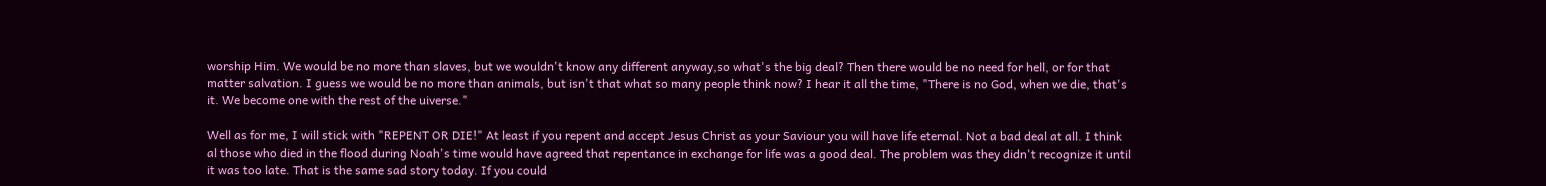worship Him. We would be no more than slaves, but we wouldn't know any different anyway,so what's the big deal? Then there would be no need for hell, or for that matter salvation. I guess we would be no more than animals, but isn't that what so many people think now? I hear it all the time, "There is no God, when we die, that's it. We become one with the rest of the uiverse."

Well as for me, I will stick with "REPENT OR DIE!" At least if you repent and accept Jesus Christ as your Saviour you will have life eternal. Not a bad deal at all. I think al those who died in the flood during Noah's time would have agreed that repentance in exchange for life was a good deal. The problem was they didn't recognize it until it was too late. That is the same sad story today. If you could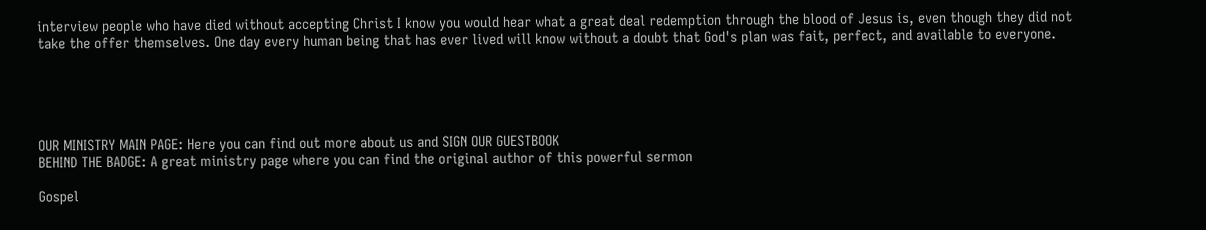interview people who have died without accepting Christ I know you would hear what a great deal redemption through the blood of Jesus is, even though they did not take the offer themselves. One day every human being that has ever lived will know without a doubt that God's plan was fait, perfect, and available to everyone.





OUR MINISTRY MAIN PAGE: Here you can find out more about us and SIGN OUR GUESTBOOK
BEHIND THE BADGE: A great ministry page where you can find the original author of this powerful sermon

Gospel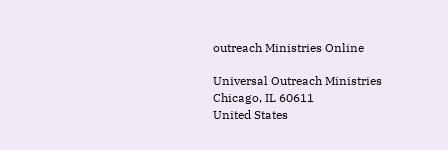outreach Ministries Online

Universal Outreach Ministries
Chicago, IL 60611
United States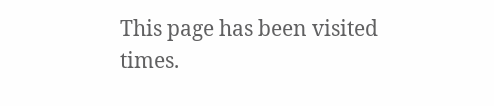This page has been visited times.